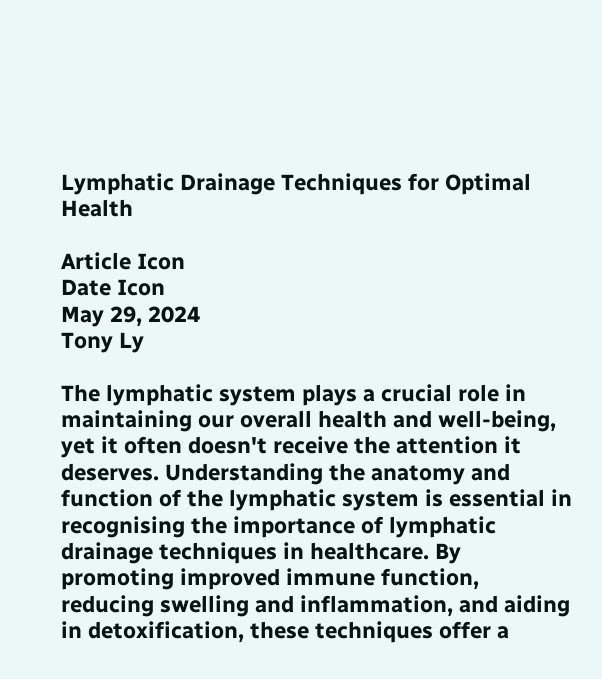Lymphatic Drainage Techniques for Optimal Health

Article Icon
Date Icon
May 29, 2024
Tony Ly

The lymphatic system plays a crucial role in maintaining our overall health and well-being, yet it often doesn't receive the attention it deserves. Understanding the anatomy and function of the lymphatic system is essential in recognising the importance of lymphatic drainage techniques in healthcare. By promoting improved immune function, reducing swelling and inflammation, and aiding in detoxification, these techniques offer a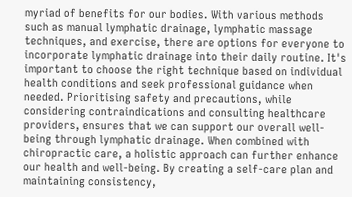myriad of benefits for our bodies. With various methods such as manual lymphatic drainage, lymphatic massage techniques, and exercise, there are options for everyone to incorporate lymphatic drainage into their daily routine. It's important to choose the right technique based on individual health conditions and seek professional guidance when needed. Prioritising safety and precautions, while considering contraindications and consulting healthcare providers, ensures that we can support our overall well-being through lymphatic drainage. When combined with chiropractic care, a holistic approach can further enhance our health and well-being. By creating a self-care plan and maintaining consistency,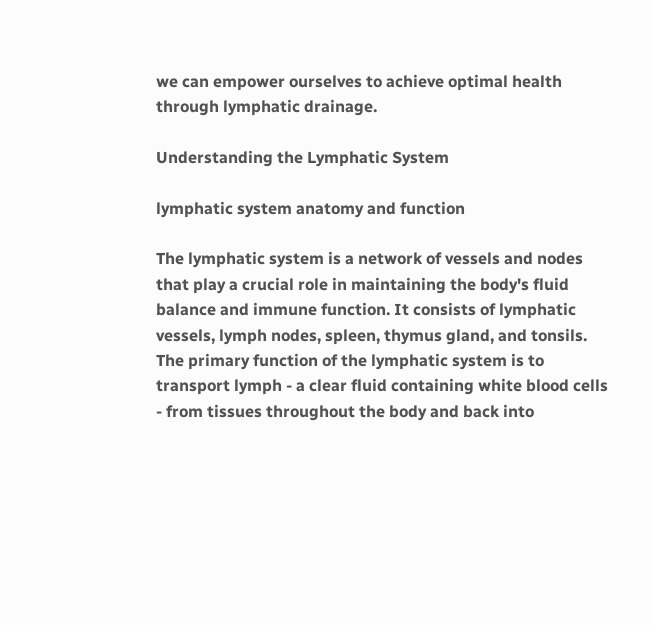we can empower ourselves to achieve optimal health through lymphatic drainage.

Understanding the Lymphatic System

lymphatic system anatomy and function

The lymphatic system is a network of vessels and nodes that play a crucial role in maintaining the body's fluid balance and immune function. It consists of lymphatic vessels, lymph nodes, spleen, thymus gland, and tonsils. The primary function of the lymphatic system is to transport lymph - a clear fluid containing white blood cells - from tissues throughout the body and back into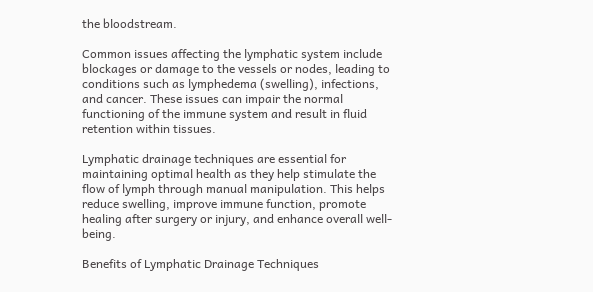the bloodstream.

Common issues affecting the lymphatic system include blockages or damage to the vessels or nodes, leading to conditions such as lymphedema (swelling), infections, and cancer. These issues can impair the normal functioning of the immune system and result in fluid retention within tissues.

Lymphatic drainage techniques are essential for maintaining optimal health as they help stimulate the flow of lymph through manual manipulation. This helps reduce swelling, improve immune function, promote healing after surgery or injury, and enhance overall well-being.

Benefits of Lymphatic Drainage Techniques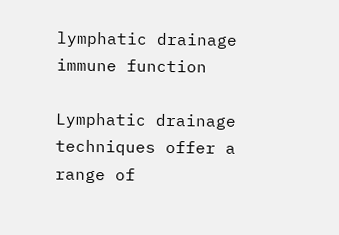lymphatic drainage immune function

Lymphatic drainage techniques offer a range of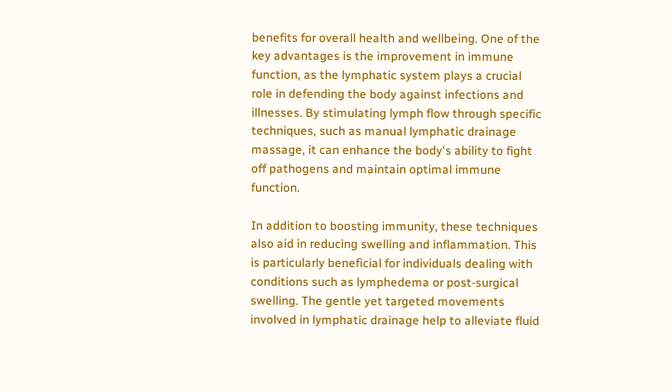benefits for overall health and wellbeing. One of the key advantages is the improvement in immune function, as the lymphatic system plays a crucial role in defending the body against infections and illnesses. By stimulating lymph flow through specific techniques, such as manual lymphatic drainage massage, it can enhance the body's ability to fight off pathogens and maintain optimal immune function.

In addition to boosting immunity, these techniques also aid in reducing swelling and inflammation. This is particularly beneficial for individuals dealing with conditions such as lymphedema or post-surgical swelling. The gentle yet targeted movements involved in lymphatic drainage help to alleviate fluid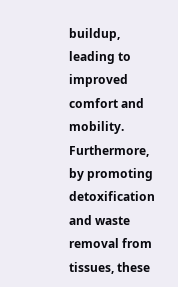buildup, leading to improved comfort and mobility. Furthermore, by promoting detoxification and waste removal from tissues, these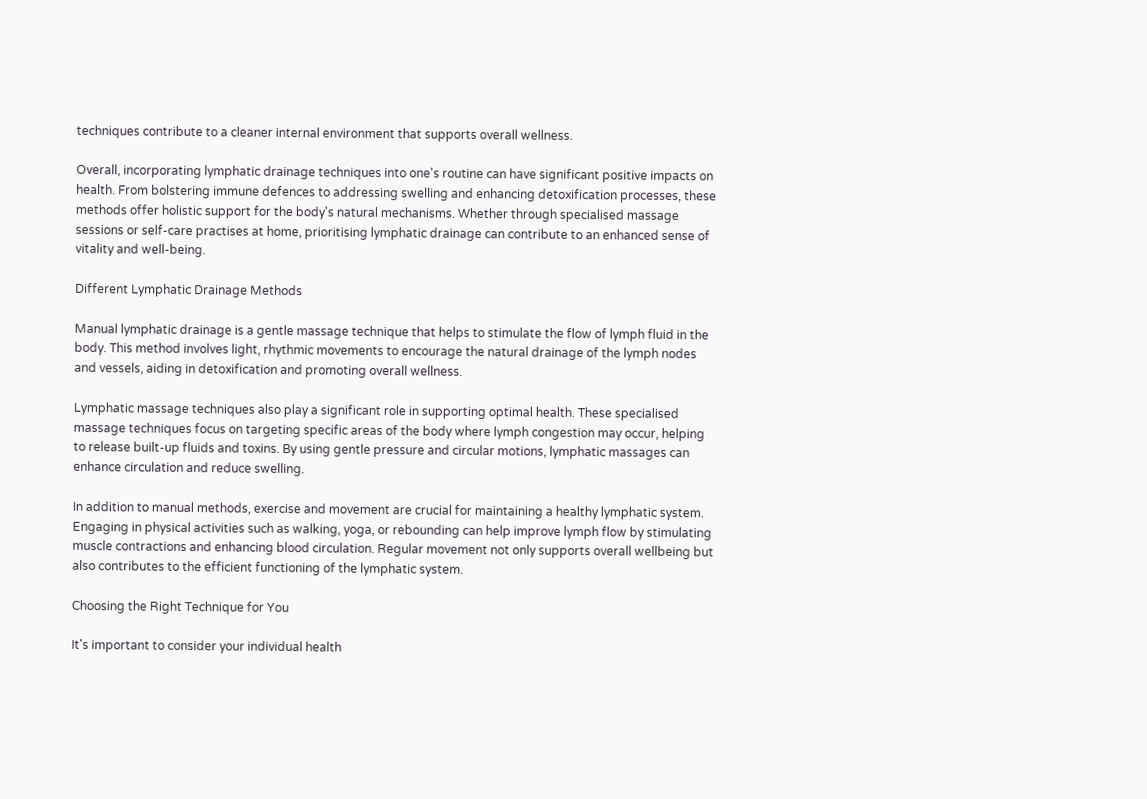techniques contribute to a cleaner internal environment that supports overall wellness.

Overall, incorporating lymphatic drainage techniques into one's routine can have significant positive impacts on health. From bolstering immune defences to addressing swelling and enhancing detoxification processes, these methods offer holistic support for the body's natural mechanisms. Whether through specialised massage sessions or self-care practises at home, prioritising lymphatic drainage can contribute to an enhanced sense of vitality and well-being.

Different Lymphatic Drainage Methods

Manual lymphatic drainage is a gentle massage technique that helps to stimulate the flow of lymph fluid in the body. This method involves light, rhythmic movements to encourage the natural drainage of the lymph nodes and vessels, aiding in detoxification and promoting overall wellness.

Lymphatic massage techniques also play a significant role in supporting optimal health. These specialised massage techniques focus on targeting specific areas of the body where lymph congestion may occur, helping to release built-up fluids and toxins. By using gentle pressure and circular motions, lymphatic massages can enhance circulation and reduce swelling.

In addition to manual methods, exercise and movement are crucial for maintaining a healthy lymphatic system. Engaging in physical activities such as walking, yoga, or rebounding can help improve lymph flow by stimulating muscle contractions and enhancing blood circulation. Regular movement not only supports overall wellbeing but also contributes to the efficient functioning of the lymphatic system.

Choosing the Right Technique for You

It's important to consider your individual health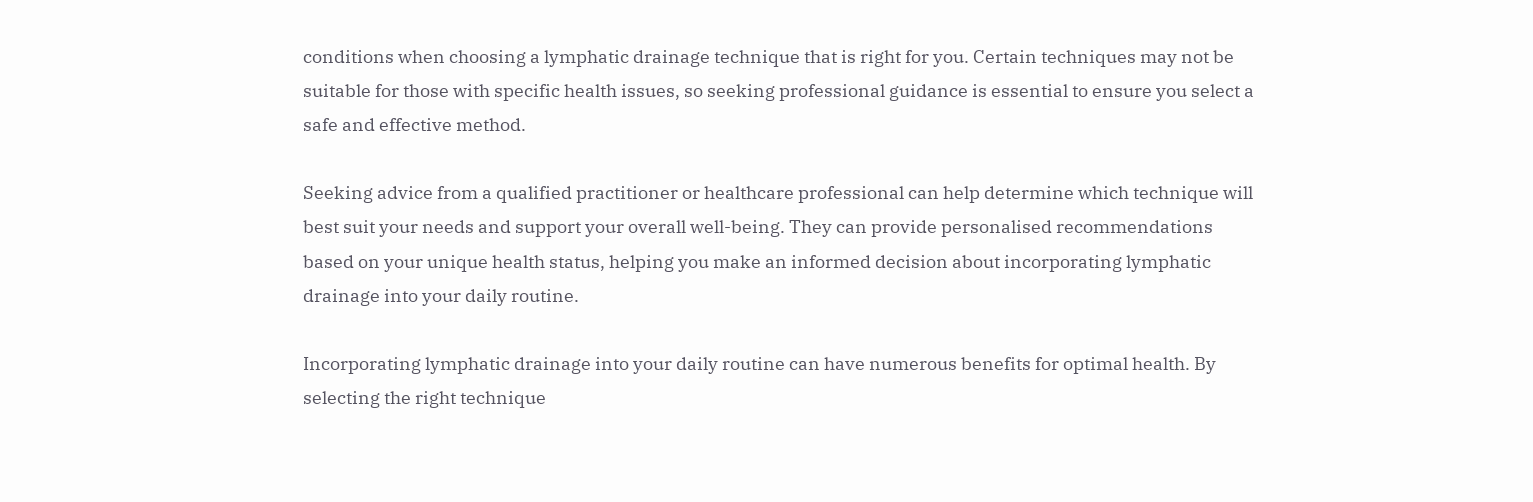conditions when choosing a lymphatic drainage technique that is right for you. Certain techniques may not be suitable for those with specific health issues, so seeking professional guidance is essential to ensure you select a safe and effective method.

Seeking advice from a qualified practitioner or healthcare professional can help determine which technique will best suit your needs and support your overall well-being. They can provide personalised recommendations based on your unique health status, helping you make an informed decision about incorporating lymphatic drainage into your daily routine.

Incorporating lymphatic drainage into your daily routine can have numerous benefits for optimal health. By selecting the right technique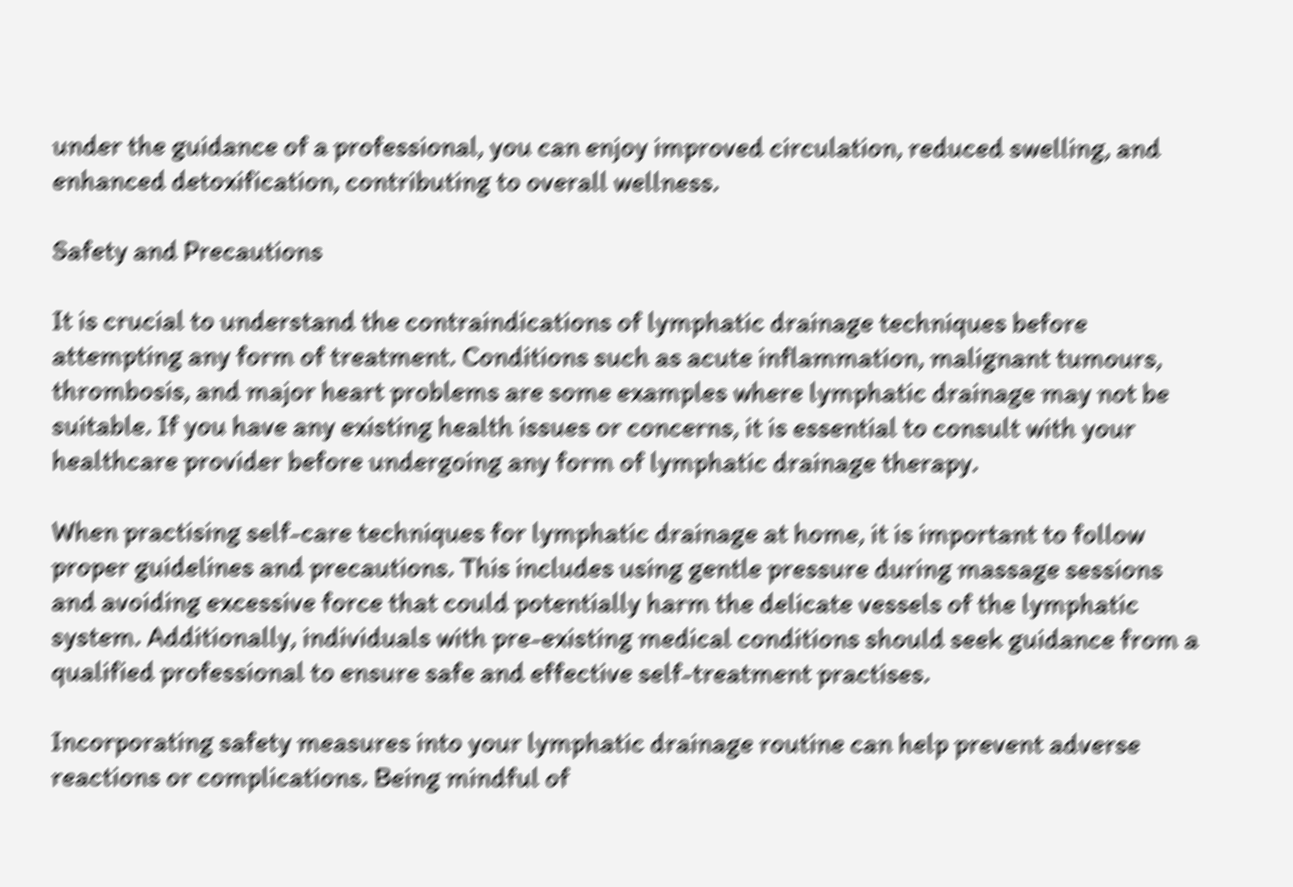under the guidance of a professional, you can enjoy improved circulation, reduced swelling, and enhanced detoxification, contributing to overall wellness.

Safety and Precautions

It is crucial to understand the contraindications of lymphatic drainage techniques before attempting any form of treatment. Conditions such as acute inflammation, malignant tumours, thrombosis, and major heart problems are some examples where lymphatic drainage may not be suitable. If you have any existing health issues or concerns, it is essential to consult with your healthcare provider before undergoing any form of lymphatic drainage therapy.

When practising self-care techniques for lymphatic drainage at home, it is important to follow proper guidelines and precautions. This includes using gentle pressure during massage sessions and avoiding excessive force that could potentially harm the delicate vessels of the lymphatic system. Additionally, individuals with pre-existing medical conditions should seek guidance from a qualified professional to ensure safe and effective self-treatment practises.

Incorporating safety measures into your lymphatic drainage routine can help prevent adverse reactions or complications. Being mindful of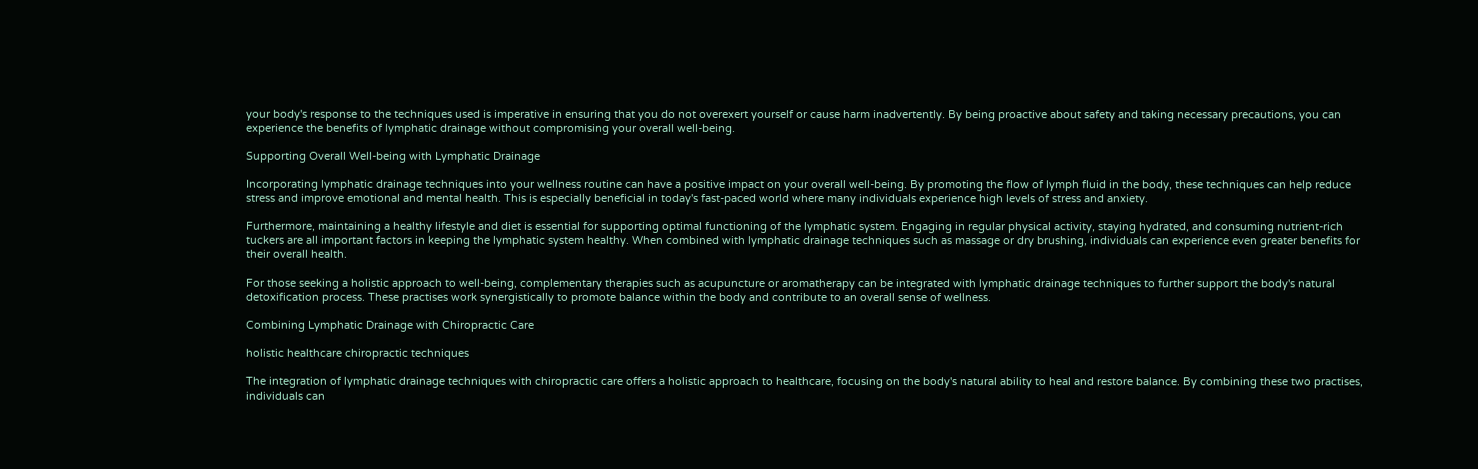your body's response to the techniques used is imperative in ensuring that you do not overexert yourself or cause harm inadvertently. By being proactive about safety and taking necessary precautions, you can experience the benefits of lymphatic drainage without compromising your overall well-being.

Supporting Overall Well-being with Lymphatic Drainage

Incorporating lymphatic drainage techniques into your wellness routine can have a positive impact on your overall well-being. By promoting the flow of lymph fluid in the body, these techniques can help reduce stress and improve emotional and mental health. This is especially beneficial in today's fast-paced world where many individuals experience high levels of stress and anxiety.

Furthermore, maintaining a healthy lifestyle and diet is essential for supporting optimal functioning of the lymphatic system. Engaging in regular physical activity, staying hydrated, and consuming nutrient-rich tuckers are all important factors in keeping the lymphatic system healthy. When combined with lymphatic drainage techniques such as massage or dry brushing, individuals can experience even greater benefits for their overall health.

For those seeking a holistic approach to well-being, complementary therapies such as acupuncture or aromatherapy can be integrated with lymphatic drainage techniques to further support the body's natural detoxification process. These practises work synergistically to promote balance within the body and contribute to an overall sense of wellness.

Combining Lymphatic Drainage with Chiropractic Care

holistic healthcare chiropractic techniques

The integration of lymphatic drainage techniques with chiropractic care offers a holistic approach to healthcare, focusing on the body's natural ability to heal and restore balance. By combining these two practises, individuals can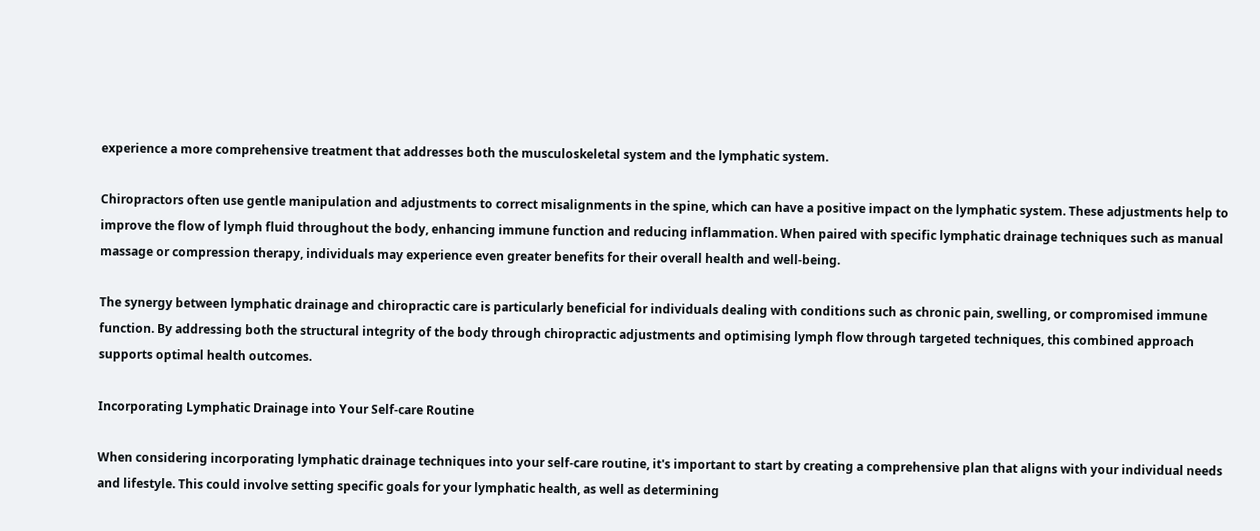experience a more comprehensive treatment that addresses both the musculoskeletal system and the lymphatic system.

Chiropractors often use gentle manipulation and adjustments to correct misalignments in the spine, which can have a positive impact on the lymphatic system. These adjustments help to improve the flow of lymph fluid throughout the body, enhancing immune function and reducing inflammation. When paired with specific lymphatic drainage techniques such as manual massage or compression therapy, individuals may experience even greater benefits for their overall health and well-being.

The synergy between lymphatic drainage and chiropractic care is particularly beneficial for individuals dealing with conditions such as chronic pain, swelling, or compromised immune function. By addressing both the structural integrity of the body through chiropractic adjustments and optimising lymph flow through targeted techniques, this combined approach supports optimal health outcomes.

Incorporating Lymphatic Drainage into Your Self-care Routine

When considering incorporating lymphatic drainage techniques into your self-care routine, it's important to start by creating a comprehensive plan that aligns with your individual needs and lifestyle. This could involve setting specific goals for your lymphatic health, as well as determining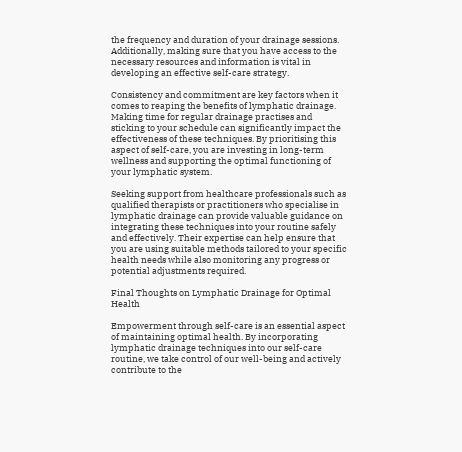the frequency and duration of your drainage sessions. Additionally, making sure that you have access to the necessary resources and information is vital in developing an effective self-care strategy.

Consistency and commitment are key factors when it comes to reaping the benefits of lymphatic drainage. Making time for regular drainage practises and sticking to your schedule can significantly impact the effectiveness of these techniques. By prioritising this aspect of self-care, you are investing in long-term wellness and supporting the optimal functioning of your lymphatic system.

Seeking support from healthcare professionals such as qualified therapists or practitioners who specialise in lymphatic drainage can provide valuable guidance on integrating these techniques into your routine safely and effectively. Their expertise can help ensure that you are using suitable methods tailored to your specific health needs while also monitoring any progress or potential adjustments required.

Final Thoughts on Lymphatic Drainage for Optimal Health

Empowerment through self-care is an essential aspect of maintaining optimal health. By incorporating lymphatic drainage techniques into our self-care routine, we take control of our well-being and actively contribute to the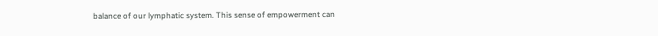balance of our lymphatic system. This sense of empowerment can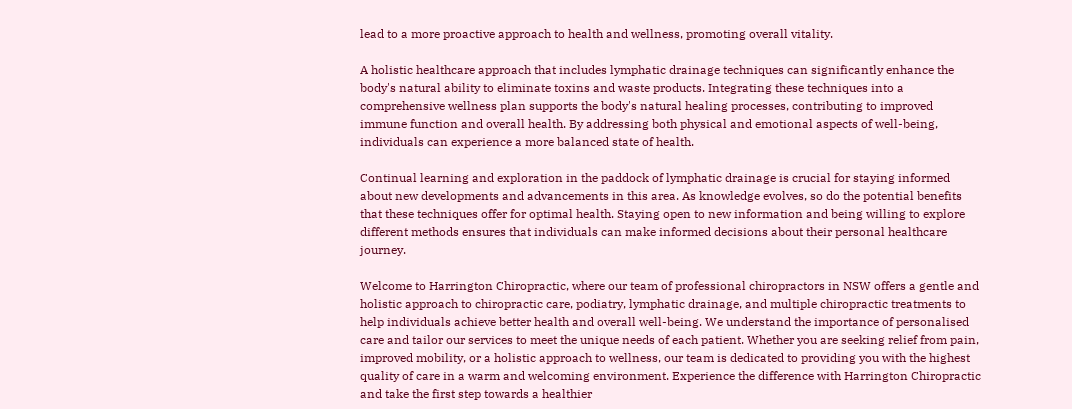lead to a more proactive approach to health and wellness, promoting overall vitality.

A holistic healthcare approach that includes lymphatic drainage techniques can significantly enhance the body's natural ability to eliminate toxins and waste products. Integrating these techniques into a comprehensive wellness plan supports the body's natural healing processes, contributing to improved immune function and overall health. By addressing both physical and emotional aspects of well-being, individuals can experience a more balanced state of health.

Continual learning and exploration in the paddock of lymphatic drainage is crucial for staying informed about new developments and advancements in this area. As knowledge evolves, so do the potential benefits that these techniques offer for optimal health. Staying open to new information and being willing to explore different methods ensures that individuals can make informed decisions about their personal healthcare journey.

Welcome to Harrington Chiropractic, where our team of professional chiropractors in NSW offers a gentle and holistic approach to chiropractic care, podiatry, lymphatic drainage, and multiple chiropractic treatments to help individuals achieve better health and overall well-being. We understand the importance of personalised care and tailor our services to meet the unique needs of each patient. Whether you are seeking relief from pain, improved mobility, or a holistic approach to wellness, our team is dedicated to providing you with the highest quality of care in a warm and welcoming environment. Experience the difference with Harrington Chiropractic and take the first step towards a healthier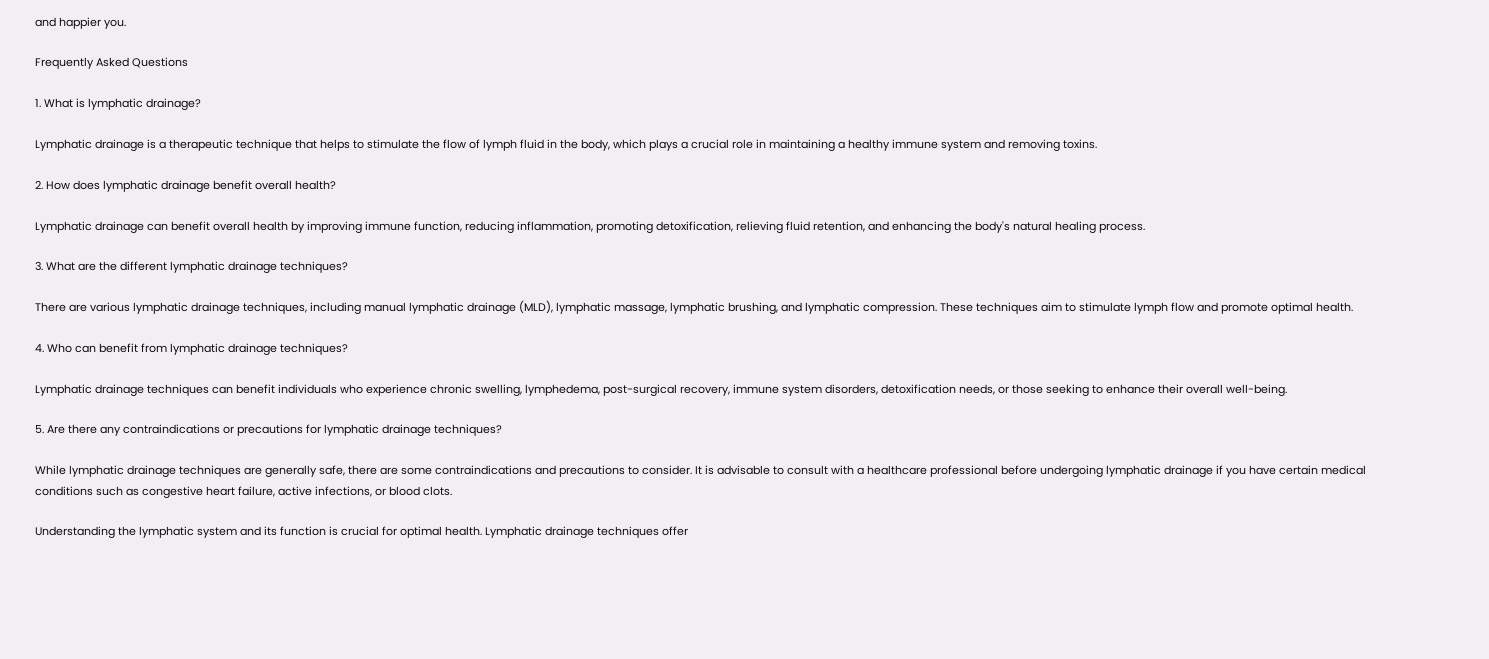and happier you.

Frequently Asked Questions

1. What is lymphatic drainage?

Lymphatic drainage is a therapeutic technique that helps to stimulate the flow of lymph fluid in the body, which plays a crucial role in maintaining a healthy immune system and removing toxins.

2. How does lymphatic drainage benefit overall health?

Lymphatic drainage can benefit overall health by improving immune function, reducing inflammation, promoting detoxification, relieving fluid retention, and enhancing the body's natural healing process.

3. What are the different lymphatic drainage techniques?

There are various lymphatic drainage techniques, including manual lymphatic drainage (MLD), lymphatic massage, lymphatic brushing, and lymphatic compression. These techniques aim to stimulate lymph flow and promote optimal health.

4. Who can benefit from lymphatic drainage techniques?

Lymphatic drainage techniques can benefit individuals who experience chronic swelling, lymphedema, post-surgical recovery, immune system disorders, detoxification needs, or those seeking to enhance their overall well-being.

5. Are there any contraindications or precautions for lymphatic drainage techniques?

While lymphatic drainage techniques are generally safe, there are some contraindications and precautions to consider. It is advisable to consult with a healthcare professional before undergoing lymphatic drainage if you have certain medical conditions such as congestive heart failure, active infections, or blood clots.

Understanding the lymphatic system and its function is crucial for optimal health. Lymphatic drainage techniques offer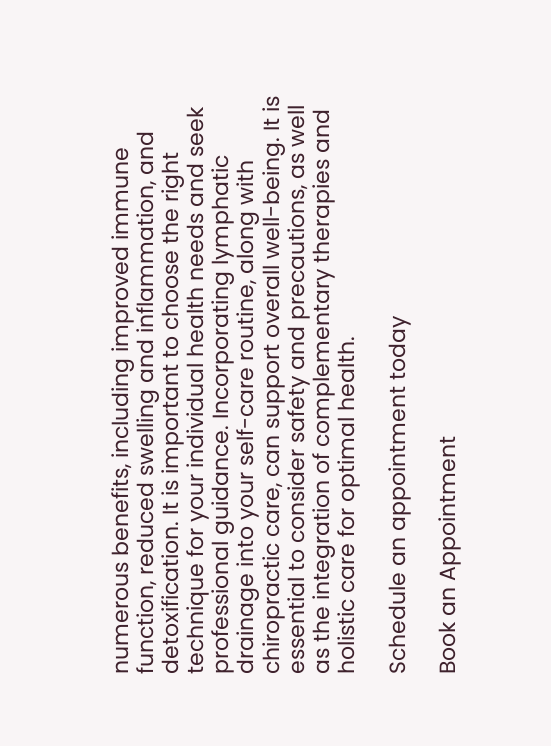numerous benefits, including improved immune function, reduced swelling and inflammation, and detoxification. It is important to choose the right technique for your individual health needs and seek professional guidance. Incorporating lymphatic drainage into your self-care routine, along with chiropractic care, can support overall well-being. It is essential to consider safety and precautions, as well as the integration of complementary therapies and holistic care for optimal health.

Schedule an appointment today

Book an Appointment